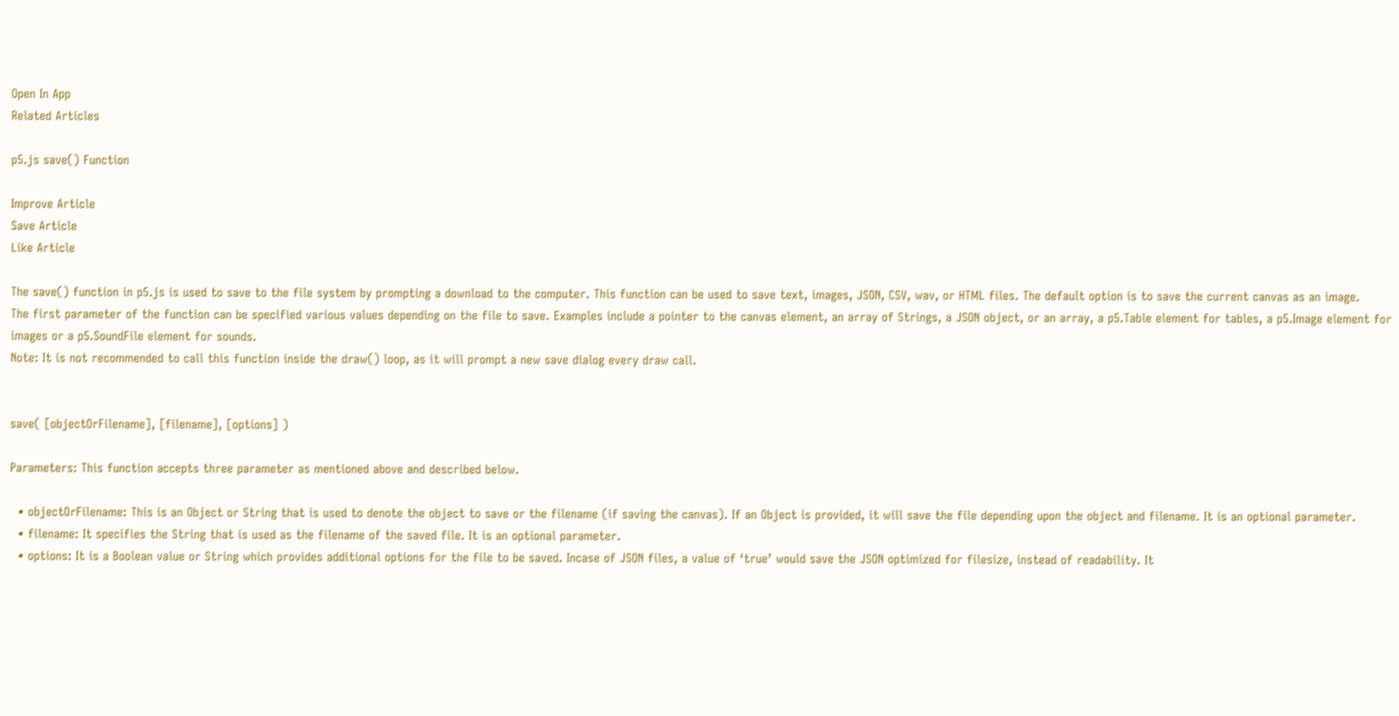Open In App
Related Articles

p5.js save() Function

Improve Article
Save Article
Like Article

The save() function in p5.js is used to save to the file system by prompting a download to the computer. This function can be used to save text, images, JSON, CSV, wav, or HTML files. The default option is to save the current canvas as an image.
The first parameter of the function can be specified various values depending on the file to save. Examples include a pointer to the canvas element, an array of Strings, a JSON object, or an array, a p5.Table element for tables, a p5.Image element for images or a p5.SoundFile element for sounds.
Note: It is not recommended to call this function inside the draw() loop, as it will prompt a new save dialog every draw call.


save( [objectOrFilename], [filename], [options] )

Parameters: This function accepts three parameter as mentioned above and described below.

  • objectOrFilename: This is an Object or String that is used to denote the object to save or the filename (if saving the canvas). If an Object is provided, it will save the file depending upon the object and filename. It is an optional parameter.
  • filename: It specifies the String that is used as the filename of the saved file. It is an optional parameter.
  • options: It is a Boolean value or String which provides additional options for the file to be saved. Incase of JSON files, a value of ‘true’ would save the JSON optimized for filesize, instead of readability. It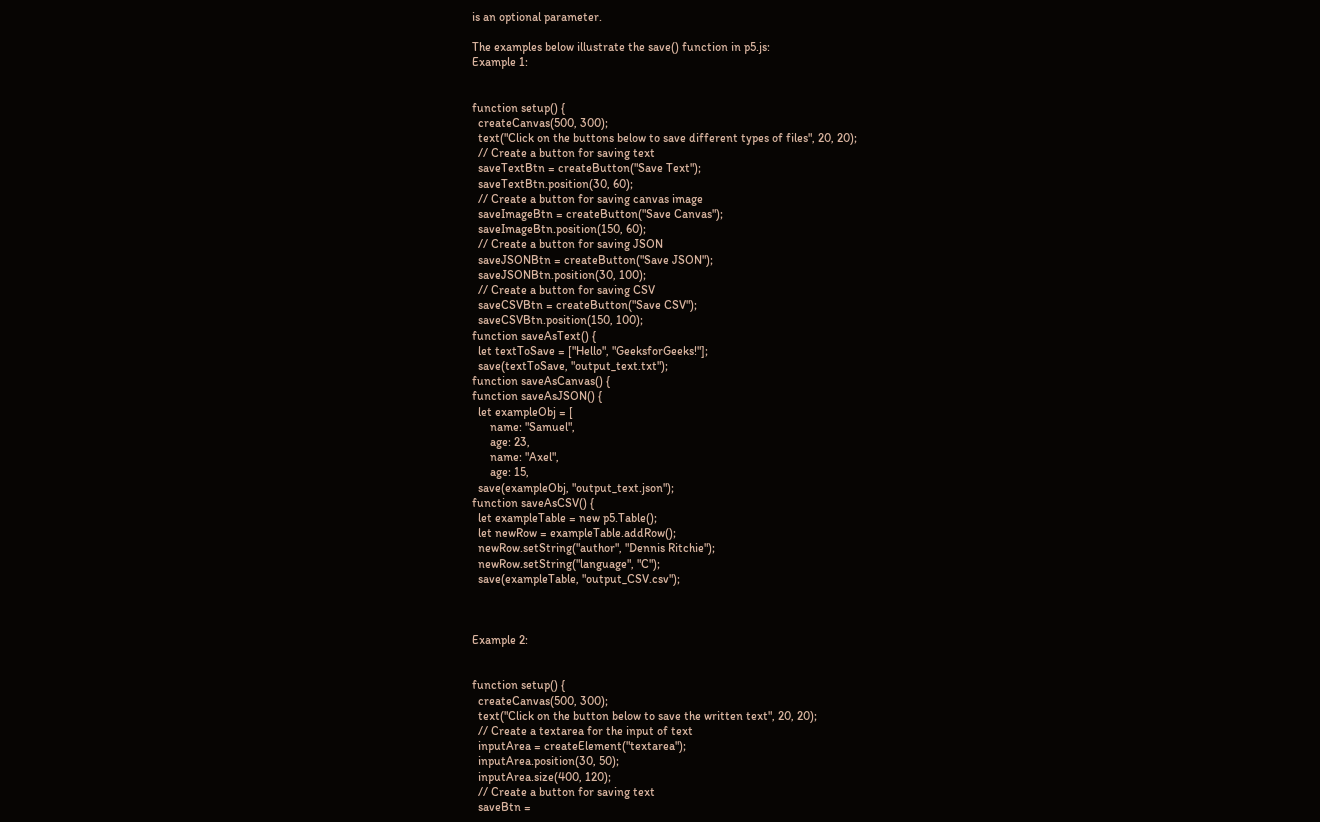is an optional parameter.

The examples below illustrate the save() function in p5.js:
Example 1:


function setup() {
  createCanvas(500, 300);
  text("Click on the buttons below to save different types of files", 20, 20);
  // Create a button for saving text
  saveTextBtn = createButton("Save Text");
  saveTextBtn.position(30, 60);
  // Create a button for saving canvas image
  saveImageBtn = createButton("Save Canvas");
  saveImageBtn.position(150, 60);
  // Create a button for saving JSON
  saveJSONBtn = createButton("Save JSON");
  saveJSONBtn.position(30, 100);
  // Create a button for saving CSV
  saveCSVBtn = createButton("Save CSV");
  saveCSVBtn.position(150, 100);
function saveAsText() {
  let textToSave = ["Hello", "GeeksforGeeks!"];
  save(textToSave, "output_text.txt");
function saveAsCanvas() {
function saveAsJSON() {
  let exampleObj = [
      name: "Samuel",
      age: 23,
      name: "Axel",
      age: 15,
  save(exampleObj, "output_text.json");
function saveAsCSV() {
  let exampleTable = new p5.Table();
  let newRow = exampleTable.addRow();
  newRow.setString("author", "Dennis Ritchie");
  newRow.setString("language", "C");
  save(exampleTable, "output_CSV.csv");



Example 2:


function setup() {
  createCanvas(500, 300);
  text("Click on the button below to save the written text", 20, 20);
  // Create a textarea for the input of text
  inputArea = createElement("textarea");
  inputArea.position(30, 50);
  inputArea.size(400, 120);
  // Create a button for saving text
  saveBtn =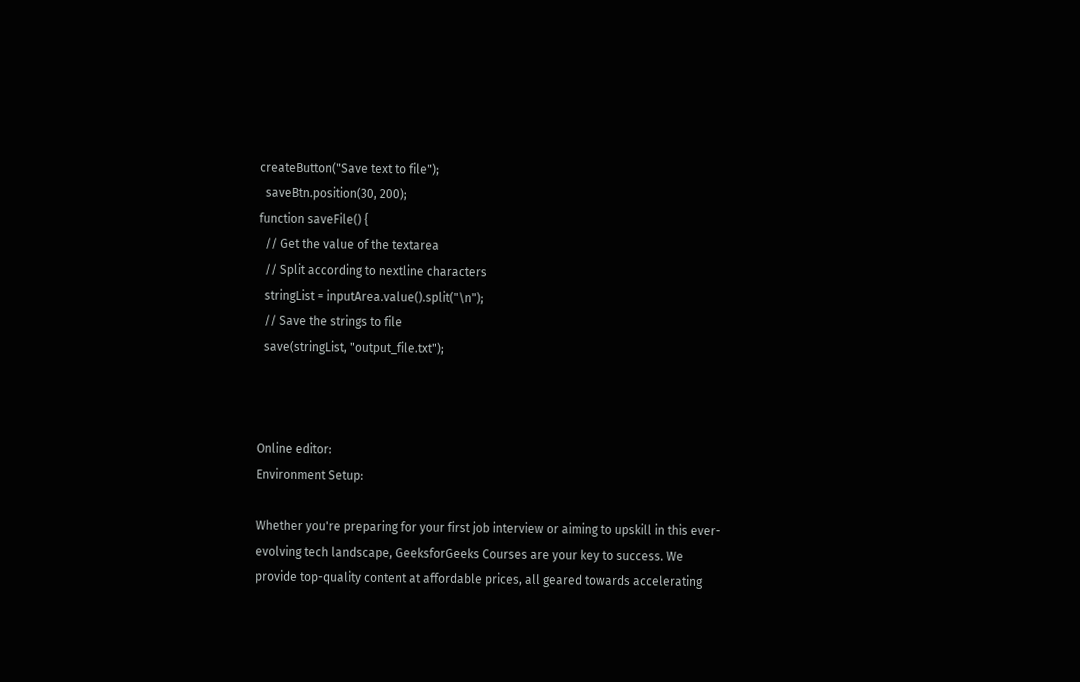createButton("Save text to file");
  saveBtn.position(30, 200);
function saveFile() {
  // Get the value of the textarea
  // Split according to nextline characters
  stringList = inputArea.value().split("\n");
  // Save the strings to file
  save(stringList, "output_file.txt");



Online editor:
Environment Setup:

Whether you're preparing for your first job interview or aiming to upskill in this ever-evolving tech landscape, GeeksforGeeks Courses are your key to success. We provide top-quality content at affordable prices, all geared towards accelerating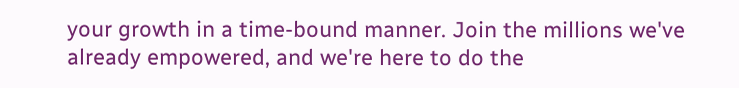your growth in a time-bound manner. Join the millions we've already empowered, and we're here to do the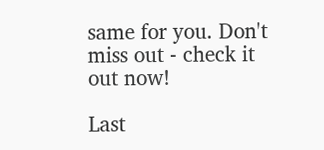same for you. Don't miss out - check it out now!

Last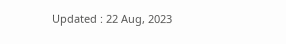Updated : 22 Aug, 2023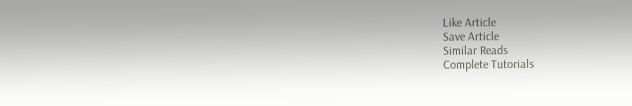Like Article
Save Article
Similar Reads
Complete Tutorials